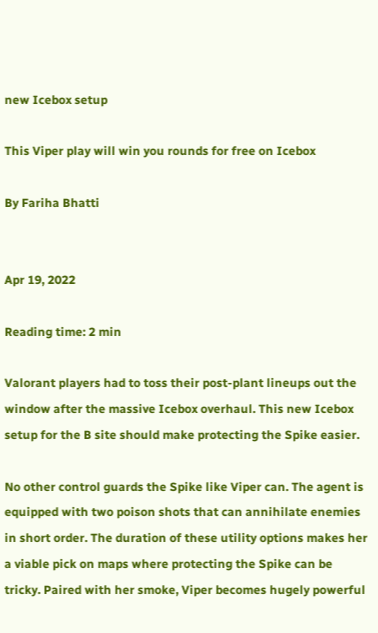new Icebox setup

This Viper play will win you rounds for free on Icebox

By Fariha Bhatti


Apr 19, 2022

Reading time: 2 min

Valorant players had to toss their post-plant lineups out the window after the massive Icebox overhaul. This new Icebox setup for the B site should make protecting the Spike easier.

No other control guards the Spike like Viper can. The agent is equipped with two poison shots that can annihilate enemies in short order. The duration of these utility options makes her a viable pick on maps where protecting the Spike can be tricky. Paired with her smoke, Viper becomes hugely powerful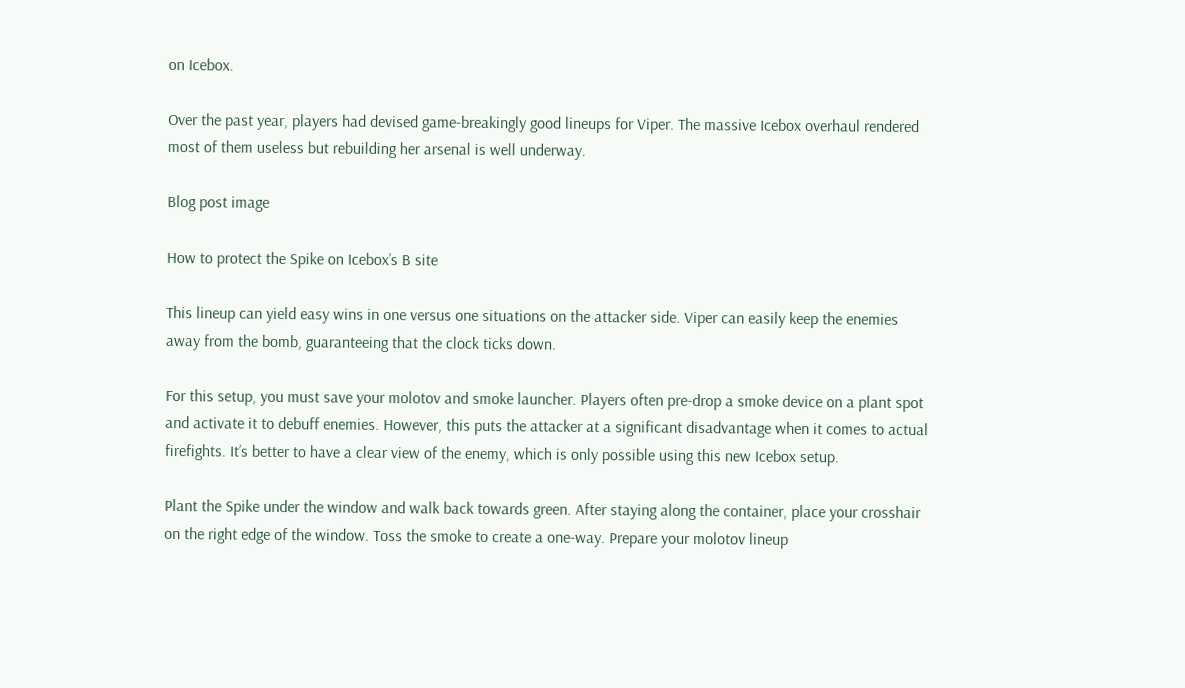on Icebox.

Over the past year, players had devised game-breakingly good lineups for Viper. The massive Icebox overhaul rendered most of them useless but rebuilding her arsenal is well underway.

Blog post image

How to protect the Spike on Icebox’s B site

This lineup can yield easy wins in one versus one situations on the attacker side. Viper can easily keep the enemies away from the bomb, guaranteeing that the clock ticks down.

For this setup, you must save your molotov and smoke launcher. Players often pre-drop a smoke device on a plant spot and activate it to debuff enemies. However, this puts the attacker at a significant disadvantage when it comes to actual firefights. It’s better to have a clear view of the enemy, which is only possible using this new Icebox setup.

Plant the Spike under the window and walk back towards green. After staying along the container, place your crosshair on the right edge of the window. Toss the smoke to create a one-way. Prepare your molotov lineup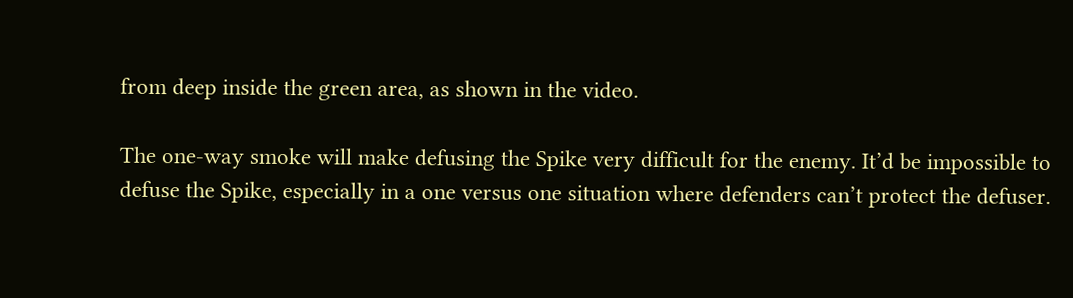from deep inside the green area, as shown in the video.

The one-way smoke will make defusing the Spike very difficult for the enemy. It’d be impossible to defuse the Spike, especially in a one versus one situation where defenders can’t protect the defuser.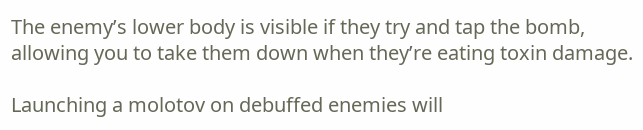The enemy’s lower body is visible if they try and tap the bomb, allowing you to take them down when they’re eating toxin damage.

Launching a molotov on debuffed enemies will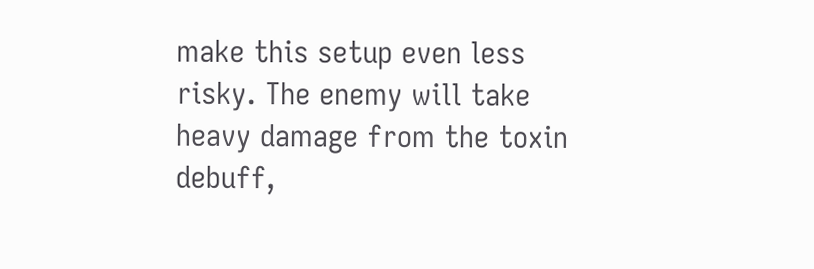make this setup even less risky. The enemy will take heavy damage from the toxin debuff,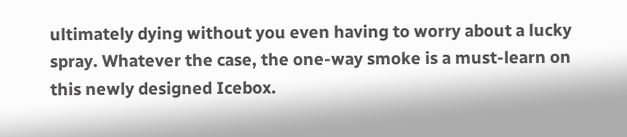ultimately dying without you even having to worry about a lucky spray. Whatever the case, the one-way smoke is a must-learn on this newly designed Icebox.